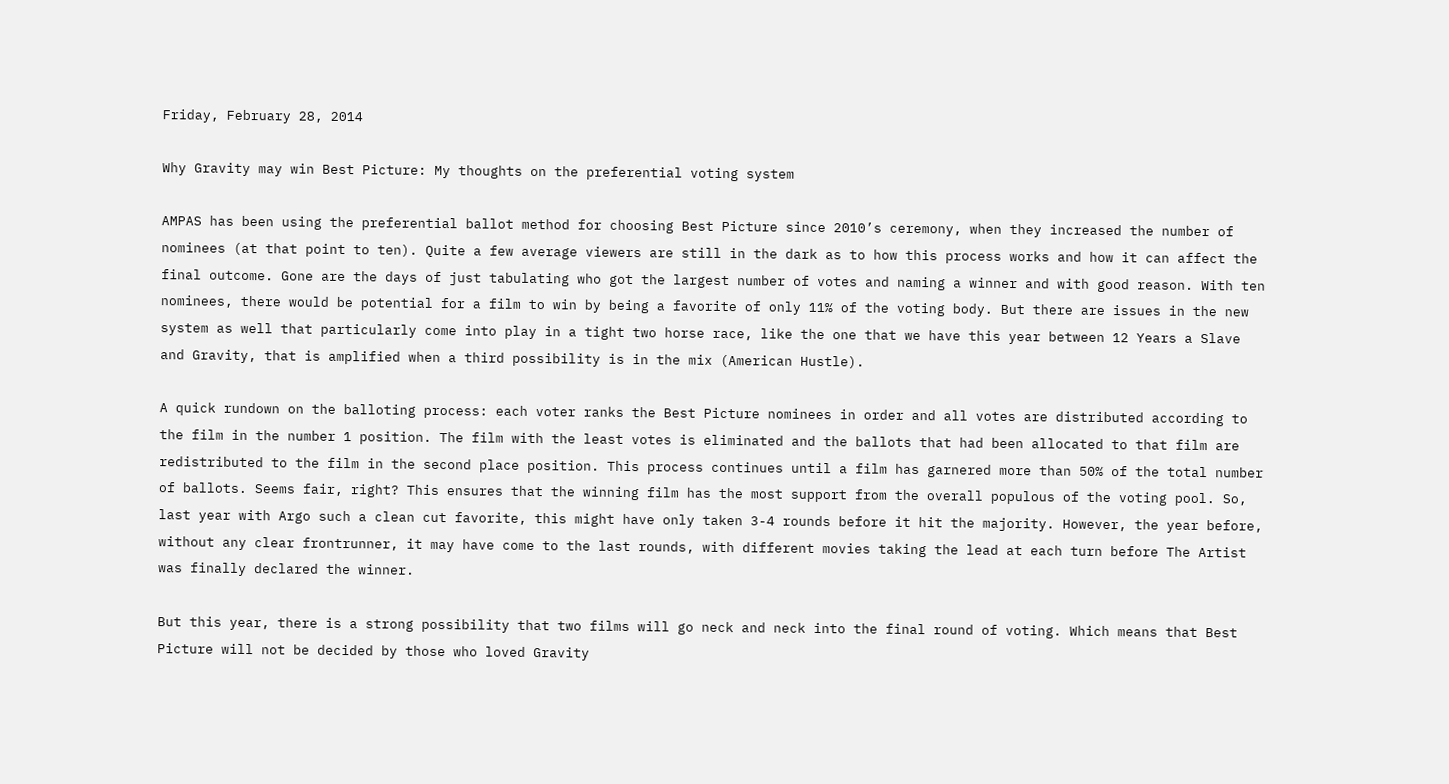Friday, February 28, 2014

Why Gravity may win Best Picture: My thoughts on the preferential voting system

AMPAS has been using the preferential ballot method for choosing Best Picture since 2010’s ceremony, when they increased the number of nominees (at that point to ten). Quite a few average viewers are still in the dark as to how this process works and how it can affect the final outcome. Gone are the days of just tabulating who got the largest number of votes and naming a winner and with good reason. With ten nominees, there would be potential for a film to win by being a favorite of only 11% of the voting body. But there are issues in the new system as well that particularly come into play in a tight two horse race, like the one that we have this year between 12 Years a Slave and Gravity, that is amplified when a third possibility is in the mix (American Hustle).

A quick rundown on the balloting process: each voter ranks the Best Picture nominees in order and all votes are distributed according to the film in the number 1 position. The film with the least votes is eliminated and the ballots that had been allocated to that film are redistributed to the film in the second place position. This process continues until a film has garnered more than 50% of the total number of ballots. Seems fair, right? This ensures that the winning film has the most support from the overall populous of the voting pool. So, last year with Argo such a clean cut favorite, this might have only taken 3-4 rounds before it hit the majority. However, the year before, without any clear frontrunner, it may have come to the last rounds, with different movies taking the lead at each turn before The Artist was finally declared the winner.

But this year, there is a strong possibility that two films will go neck and neck into the final round of voting. Which means that Best Picture will not be decided by those who loved Gravity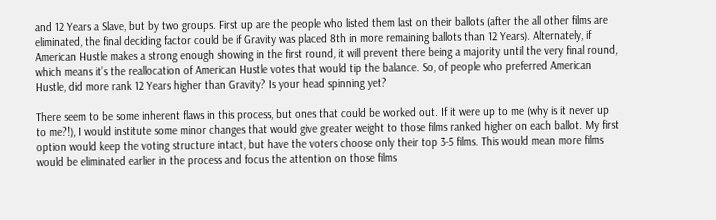and 12 Years a Slave, but by two groups. First up are the people who listed them last on their ballots (after the all other films are eliminated, the final deciding factor could be if Gravity was placed 8th in more remaining ballots than 12 Years). Alternately, if American Hustle makes a strong enough showing in the first round, it will prevent there being a majority until the very final round, which means it’s the reallocation of American Hustle votes that would tip the balance. So, of people who preferred American Hustle, did more rank 12 Years higher than Gravity? Is your head spinning yet?

There seem to be some inherent flaws in this process, but ones that could be worked out. If it were up to me (why is it never up to me?!), I would institute some minor changes that would give greater weight to those films ranked higher on each ballot. My first option would keep the voting structure intact, but have the voters choose only their top 3-5 films. This would mean more films would be eliminated earlier in the process and focus the attention on those films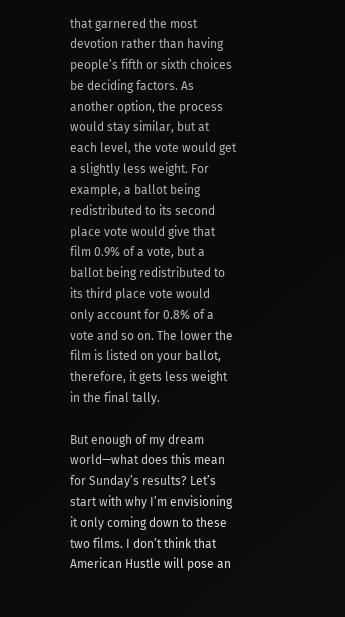that garnered the most devotion rather than having people’s fifth or sixth choices be deciding factors. As another option, the process would stay similar, but at each level, the vote would get a slightly less weight. For example, a ballot being redistributed to its second place vote would give that film 0.9% of a vote, but a ballot being redistributed to its third place vote would only account for 0.8% of a vote and so on. The lower the film is listed on your ballot, therefore, it gets less weight in the final tally.

But enough of my dream world—what does this mean for Sunday’s results? Let’s start with why I’m envisioning it only coming down to these two films. I don’t think that American Hustle will pose an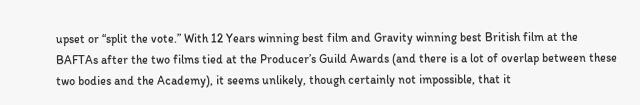upset or “split the vote.” With 12 Years winning best film and Gravity winning best British film at the BAFTAs after the two films tied at the Producer’s Guild Awards (and there is a lot of overlap between these two bodies and the Academy), it seems unlikely, though certainly not impossible, that it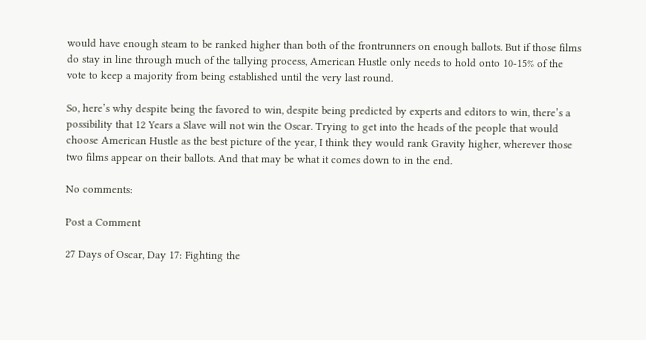would have enough steam to be ranked higher than both of the frontrunners on enough ballots. But if those films do stay in line through much of the tallying process, American Hustle only needs to hold onto 10-15% of the vote to keep a majority from being established until the very last round.

So, here’s why despite being the favored to win, despite being predicted by experts and editors to win, there’s a possibility that 12 Years a Slave will not win the Oscar. Trying to get into the heads of the people that would choose American Hustle as the best picture of the year, I think they would rank Gravity higher, wherever those two films appear on their ballots. And that may be what it comes down to in the end.

No comments:

Post a Comment

27 Days of Oscar, Day 17: Fighting the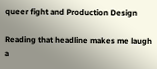queer fight and Production Design

Reading that headline makes me laugh a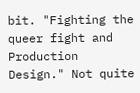bit. "Fighting the queer fight and Production Design." Not quite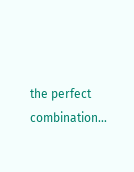the perfect combination...